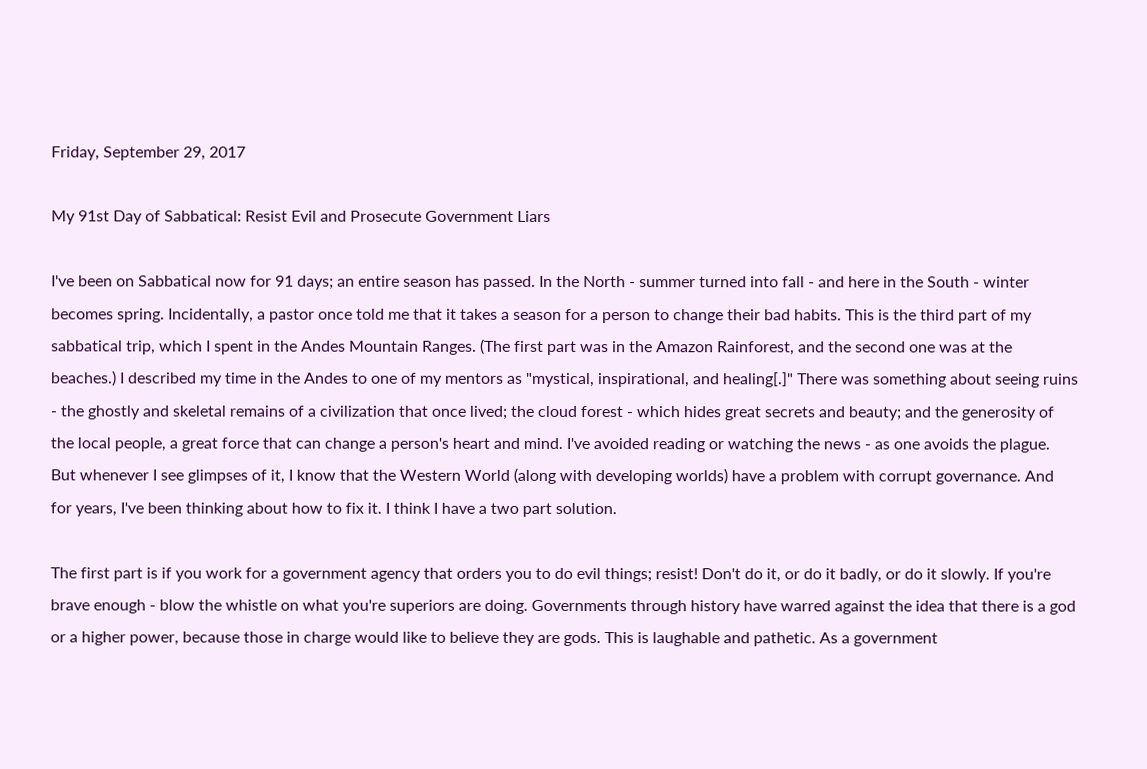Friday, September 29, 2017

My 91st Day of Sabbatical: Resist Evil and Prosecute Government Liars

I've been on Sabbatical now for 91 days; an entire season has passed. In the North - summer turned into fall - and here in the South - winter becomes spring. Incidentally, a pastor once told me that it takes a season for a person to change their bad habits. This is the third part of my sabbatical trip, which I spent in the Andes Mountain Ranges. (The first part was in the Amazon Rainforest, and the second one was at the beaches.) I described my time in the Andes to one of my mentors as "mystical, inspirational, and healing[.]" There was something about seeing ruins - the ghostly and skeletal remains of a civilization that once lived; the cloud forest - which hides great secrets and beauty; and the generosity of the local people, a great force that can change a person's heart and mind. I've avoided reading or watching the news - as one avoids the plague. But whenever I see glimpses of it, I know that the Western World (along with developing worlds) have a problem with corrupt governance. And for years, I've been thinking about how to fix it. I think I have a two part solution.

The first part is if you work for a government agency that orders you to do evil things; resist! Don't do it, or do it badly, or do it slowly. If you're brave enough - blow the whistle on what you're superiors are doing. Governments through history have warred against the idea that there is a god or a higher power, because those in charge would like to believe they are gods. This is laughable and pathetic. As a government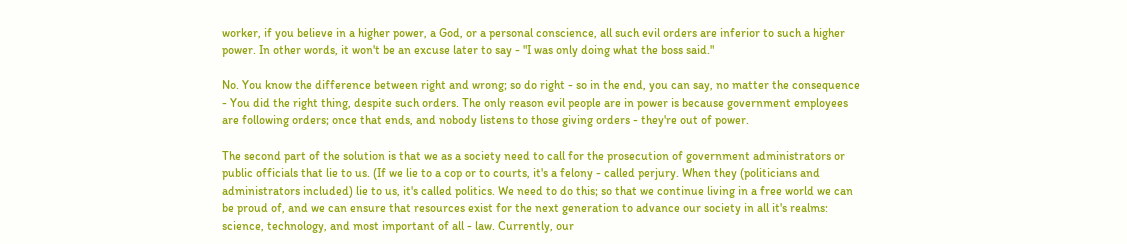worker, if you believe in a higher power, a God, or a personal conscience, all such evil orders are inferior to such a higher power. In other words, it won't be an excuse later to say - "I was only doing what the boss said."

No. You know the difference between right and wrong; so do right - so in the end, you can say, no matter the consequence - You did the right thing, despite such orders. The only reason evil people are in power is because government employees are following orders; once that ends, and nobody listens to those giving orders - they're out of power.

The second part of the solution is that we as a society need to call for the prosecution of government administrators or public officials that lie to us. (If we lie to a cop or to courts, it's a felony - called perjury. When they (politicians and administrators included) lie to us, it's called politics. We need to do this; so that we continue living in a free world we can be proud of, and we can ensure that resources exist for the next generation to advance our society in all it's realms: science, technology, and most important of all - law. Currently, our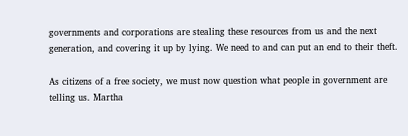governments and corporations are stealing these resources from us and the next generation, and covering it up by lying. We need to and can put an end to their theft.

As citizens of a free society, we must now question what people in government are telling us. Martha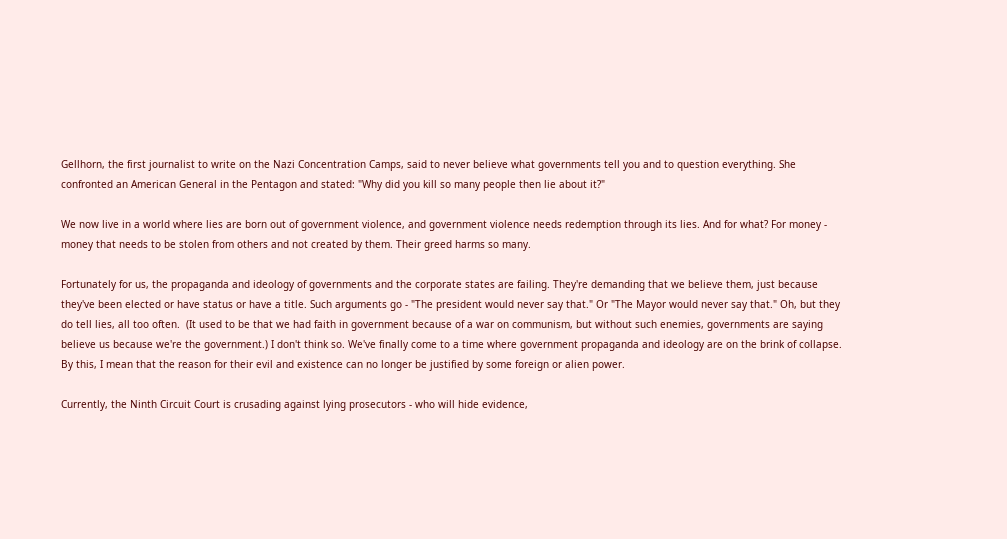Gellhorn, the first journalist to write on the Nazi Concentration Camps, said to never believe what governments tell you and to question everything. She confronted an American General in the Pentagon and stated: "Why did you kill so many people then lie about it?"

We now live in a world where lies are born out of government violence, and government violence needs redemption through its lies. And for what? For money - money that needs to be stolen from others and not created by them. Their greed harms so many.

Fortunately for us, the propaganda and ideology of governments and the corporate states are failing. They're demanding that we believe them, just because they've been elected or have status or have a title. Such arguments go - "The president would never say that." Or "The Mayor would never say that." Oh, but they do tell lies, all too often.  (It used to be that we had faith in government because of a war on communism, but without such enemies, governments are saying believe us because we're the government.) I don't think so. We've finally come to a time where government propaganda and ideology are on the brink of collapse. By this, I mean that the reason for their evil and existence can no longer be justified by some foreign or alien power.

Currently, the Ninth Circuit Court is crusading against lying prosecutors - who will hide evidence,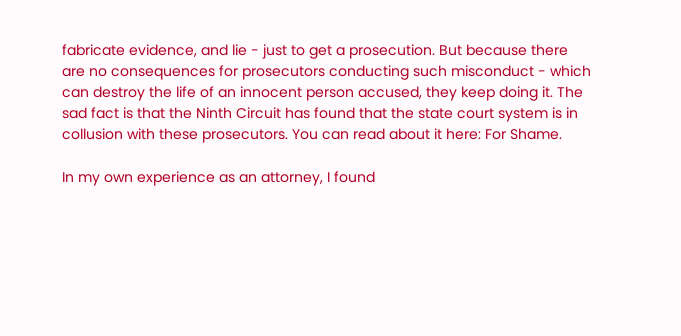fabricate evidence, and lie - just to get a prosecution. But because there are no consequences for prosecutors conducting such misconduct - which can destroy the life of an innocent person accused, they keep doing it. The sad fact is that the Ninth Circuit has found that the state court system is in collusion with these prosecutors. You can read about it here: For Shame.

In my own experience as an attorney, I found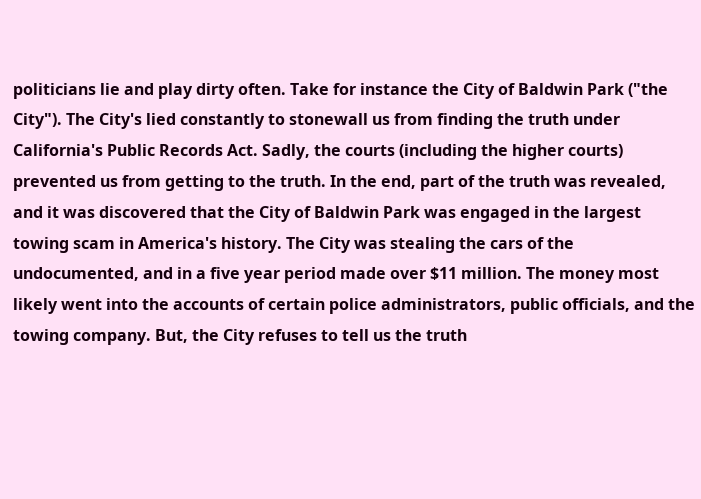politicians lie and play dirty often. Take for instance the City of Baldwin Park ("the City"). The City's lied constantly to stonewall us from finding the truth under California's Public Records Act. Sadly, the courts (including the higher courts) prevented us from getting to the truth. In the end, part of the truth was revealed, and it was discovered that the City of Baldwin Park was engaged in the largest towing scam in America's history. The City was stealing the cars of the undocumented, and in a five year period made over $11 million. The money most likely went into the accounts of certain police administrators, public officials, and the towing company. But, the City refuses to tell us the truth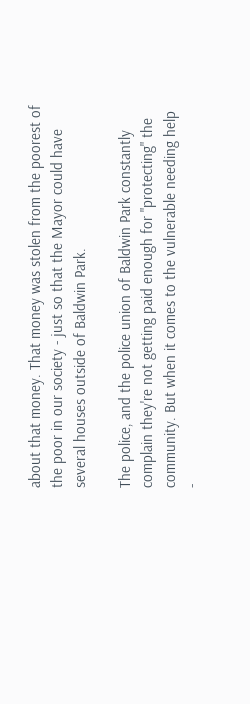about that money. That money was stolen from the poorest of the poor in our society - just so that the Mayor could have several houses outside of Baldwin Park.

The police, and the police union of Baldwin Park constantly complain they're not getting paid enough for "protecting" the community. But when it comes to the vulnerable needing help -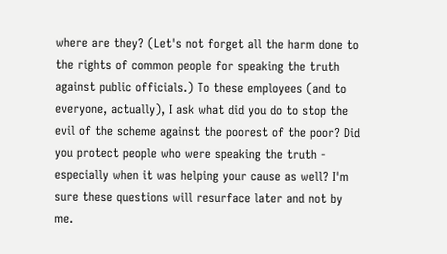where are they? (Let's not forget all the harm done to the rights of common people for speaking the truth against public officials.) To these employees (and to everyone, actually), I ask what did you do to stop the evil of the scheme against the poorest of the poor? Did you protect people who were speaking the truth - especially when it was helping your cause as well? I'm sure these questions will resurface later and not by me.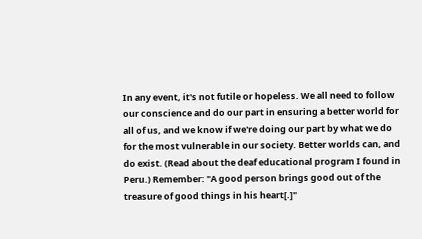In any event, it's not futile or hopeless. We all need to follow our conscience and do our part in ensuring a better world for all of us, and we know if we're doing our part by what we do for the most vulnerable in our society. Better worlds can, and do exist. (Read about the deaf educational program I found in Peru.) Remember: "A good person brings good out of the treasure of good things in his heart[.]"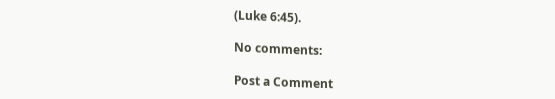(Luke 6:45).

No comments:

Post a Comment